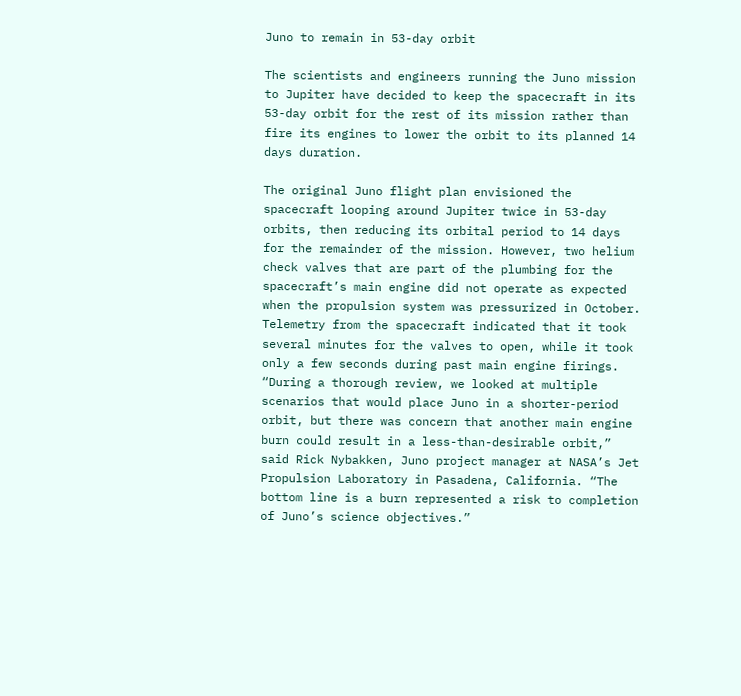Juno to remain in 53-day orbit

The scientists and engineers running the Juno mission to Jupiter have decided to keep the spacecraft in its 53-day orbit for the rest of its mission rather than fire its engines to lower the orbit to its planned 14 days duration.

The original Juno flight plan envisioned the spacecraft looping around Jupiter twice in 53-day orbits, then reducing its orbital period to 14 days for the remainder of the mission. However, two helium check valves that are part of the plumbing for the spacecraft’s main engine did not operate as expected when the propulsion system was pressurized in October. Telemetry from the spacecraft indicated that it took several minutes for the valves to open, while it took only a few seconds during past main engine firings. “During a thorough review, we looked at multiple scenarios that would place Juno in a shorter-period orbit, but there was concern that another main engine burn could result in a less-than-desirable orbit,” said Rick Nybakken, Juno project manager at NASA’s Jet Propulsion Laboratory in Pasadena, California. “The bottom line is a burn represented a risk to completion of Juno’s science objectives.”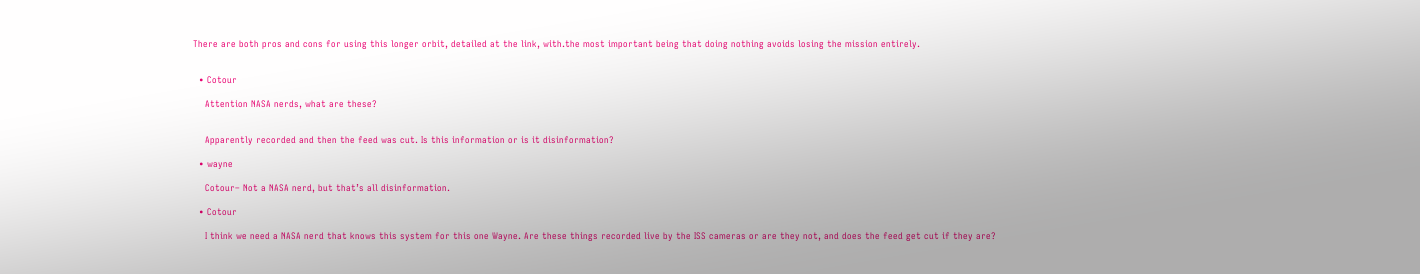There are both pros and cons for using this longer orbit, detailed at the link, with.the most important being that doing nothing avoids losing the mission entirely.


  • Cotour

    Attention NASA nerds, what are these?


    Apparently recorded and then the feed was cut. Is this information or is it disinformation?

  • wayne

    Cotour– Not a NASA nerd, but that’s all disinformation.

  • Cotour

    I think we need a NASA nerd that knows this system for this one Wayne. Are these things recorded live by the ISS cameras or are they not, and does the feed get cut if they are?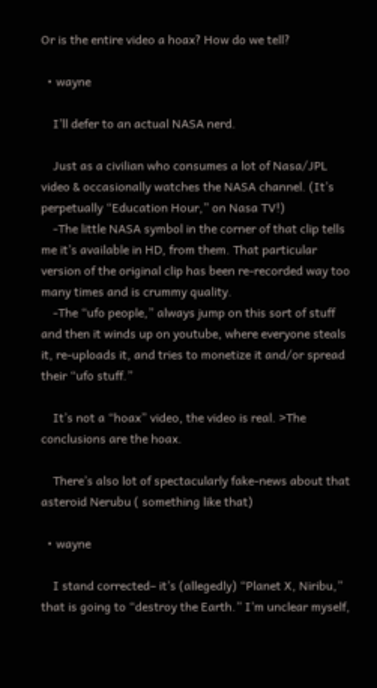Or is the entire video a hoax? How do we tell?

  • wayne

    I’ll defer to an actual NASA nerd.

    Just as a civilian who consumes a lot of Nasa/JPL video & occasionally watches the NASA channel. (It’s perpetually “Education Hour,” on Nasa TV!)
    -The little NASA symbol in the corner of that clip tells me it’s available in HD, from them. That particular version of the original clip has been re-recorded way too many times and is crummy quality.
    -The “ufo people,” always jump on this sort of stuff and then it winds up on youtube, where everyone steals it, re-uploads it, and tries to monetize it and/or spread their “ufo stuff.”

    It’s not a “hoax” video, the video is real. >The conclusions are the hoax.

    There’s also lot of spectacularly fake-news about that asteroid Nerubu ( something like that)

  • wayne

    I stand corrected– it’s (allegedly) “Planet X, Niribu,” that is going to “destroy the Earth.” I’m unclear myself,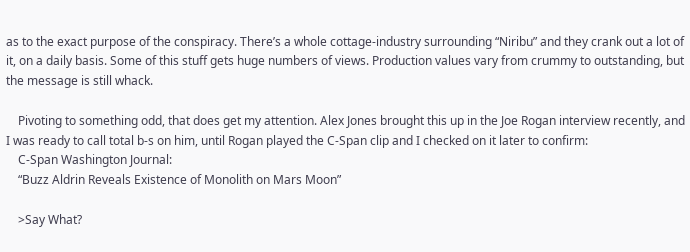as to the exact purpose of the conspiracy. There’s a whole cottage-industry surrounding “Niribu” and they crank out a lot of it, on a daily basis. Some of this stuff gets huge numbers of views. Production values vary from crummy to outstanding, but the message is still whack.

    Pivoting to something odd, that does get my attention. Alex Jones brought this up in the Joe Rogan interview recently, and I was ready to call total b-s on him, until Rogan played the C-Span clip and I checked on it later to confirm:
    C-Span Washington Journal:
    “Buzz Aldrin Reveals Existence of Monolith on Mars Moon”

    >Say What?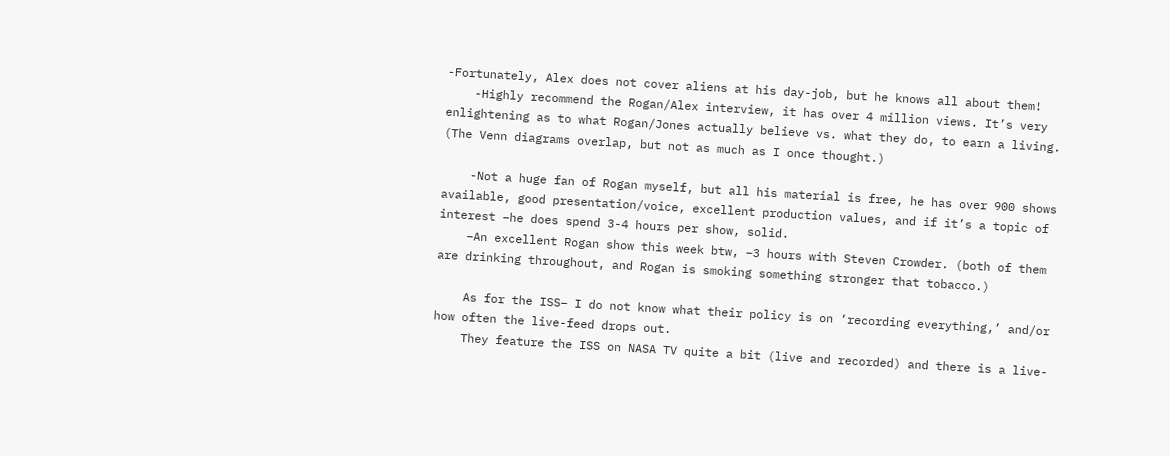-Fortunately, Alex does not cover aliens at his day-job, but he knows all about them!
    -Highly recommend the Rogan/Alex interview, it has over 4 million views. It’s very enlightening as to what Rogan/Jones actually believe vs. what they do, to earn a living. (The Venn diagrams overlap, but not as much as I once thought.)

    -Not a huge fan of Rogan myself, but all his material is free, he has over 900 shows available, good presentation/voice, excellent production values, and if it’s a topic of interest –he does spend 3-4 hours per show, solid.
    –An excellent Rogan show this week btw, –3 hours with Steven Crowder. (both of them are drinking throughout, and Rogan is smoking something stronger that tobacco.)

    As for the ISS– I do not know what their policy is on ‘recording everything,’ and/or how often the live-feed drops out.
    They feature the ISS on NASA TV quite a bit (live and recorded) and there is a live-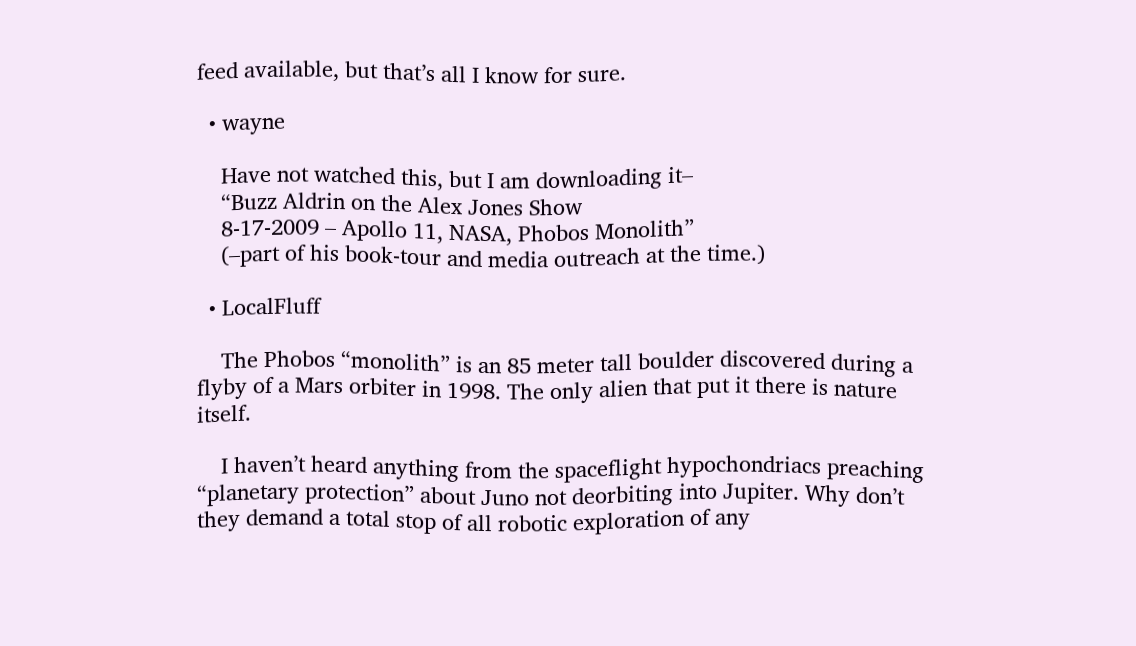feed available, but that’s all I know for sure.

  • wayne

    Have not watched this, but I am downloading it–
    “Buzz Aldrin on the Alex Jones Show
    8-17-2009 – Apollo 11, NASA, Phobos Monolith”
    (–part of his book-tour and media outreach at the time.)

  • LocalFluff

    The Phobos “monolith” is an 85 meter tall boulder discovered during a flyby of a Mars orbiter in 1998. The only alien that put it there is nature itself.

    I haven’t heard anything from the spaceflight hypochondriacs preaching “planetary protection” about Juno not deorbiting into Jupiter. Why don’t they demand a total stop of all robotic exploration of any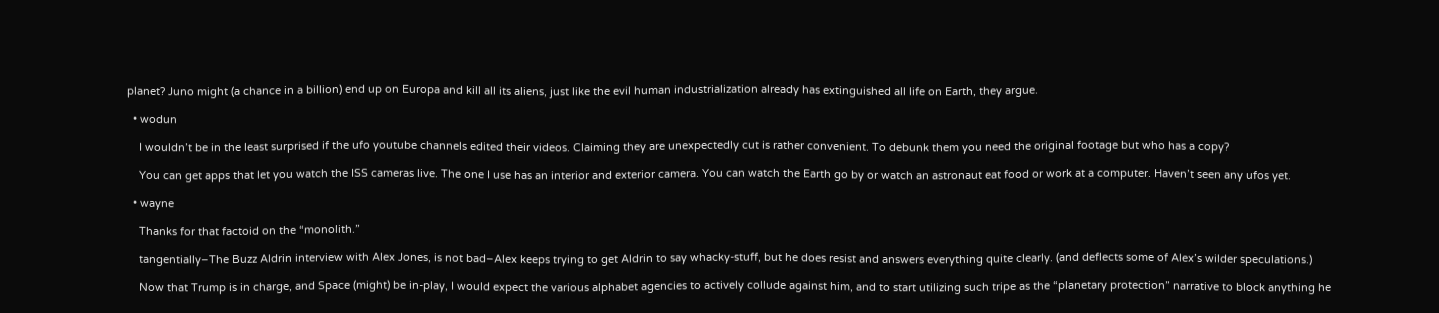planet? Juno might (a chance in a billion) end up on Europa and kill all its aliens, just like the evil human industrialization already has extinguished all life on Earth, they argue.

  • wodun

    I wouldn’t be in the least surprised if the ufo youtube channels edited their videos. Claiming they are unexpectedly cut is rather convenient. To debunk them you need the original footage but who has a copy?

    You can get apps that let you watch the ISS cameras live. The one I use has an interior and exterior camera. You can watch the Earth go by or watch an astronaut eat food or work at a computer. Haven’t seen any ufos yet.

  • wayne

    Thanks for that factoid on the “monolith.”

    tangentially–The Buzz Aldrin interview with Alex Jones, is not bad–Alex keeps trying to get Aldrin to say whacky-stuff, but he does resist and answers everything quite clearly. (and deflects some of Alex’s wilder speculations.)

    Now that Trump is in charge, and Space (might) be in-play, I would expect the various alphabet agencies to actively collude against him, and to start utilizing such tripe as the “planetary protection” narrative to block anything he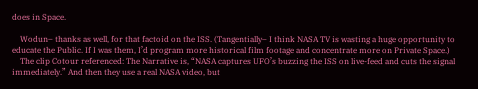does in Space.

    Wodun– thanks as well, for that factoid on the ISS. (Tangentially– I think NASA TV is wasting a huge opportunity to educate the Public. If I was them, I’d program more historical film footage and concentrate more on Private Space.)
    The clip Cotour referenced: The Narrative is, “NASA captures UFO’s buzzing the ISS on live-feed and cuts the signal immediately.” And then they use a real NASA video, but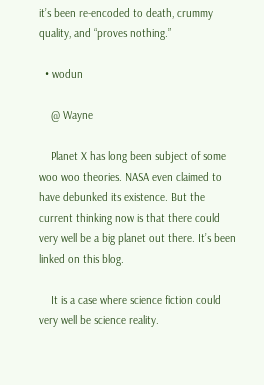it’s been re-encoded to death, crummy quality, and “proves nothing.”

  • wodun

    @ Wayne

    Planet X has long been subject of some woo woo theories. NASA even claimed to have debunked its existence. But the current thinking now is that there could very well be a big planet out there. It’s been linked on this blog.

    It is a case where science fiction could very well be science reality.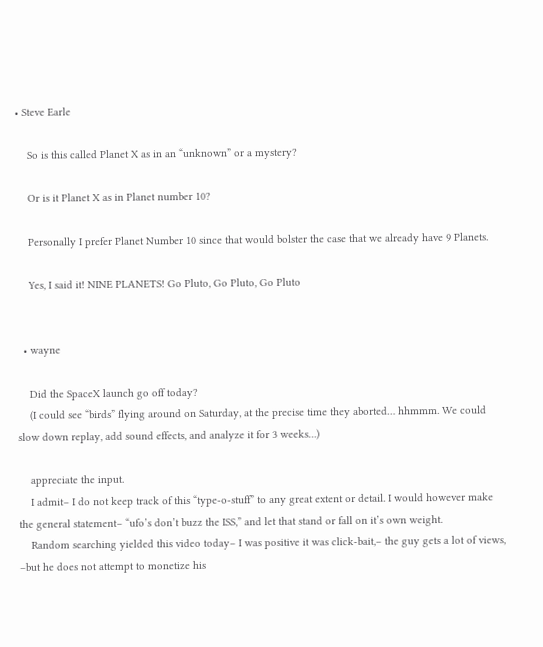• Steve Earle

    So is this called Planet X as in an “unknown” or a mystery?

    Or is it Planet X as in Planet number 10?

    Personally I prefer Planet Number 10 since that would bolster the case that we already have 9 Planets.

    Yes, I said it! NINE PLANETS! Go Pluto, Go Pluto, Go Pluto


  • wayne

    Did the SpaceX launch go off today?
    (I could see “birds” flying around on Saturday, at the precise time they aborted… hhmmm. We could slow down replay, add sound effects, and analyze it for 3 weeks…)

    appreciate the input.
    I admit– I do not keep track of this “type-o-stuff” to any great extent or detail. I would however make the general statement– “ufo’s don’t buzz the ISS,” and let that stand or fall on it’s own weight.
    Random searching yielded this video today– I was positive it was click-bait,– the guy gets a lot of views, –but he does not attempt to monetize his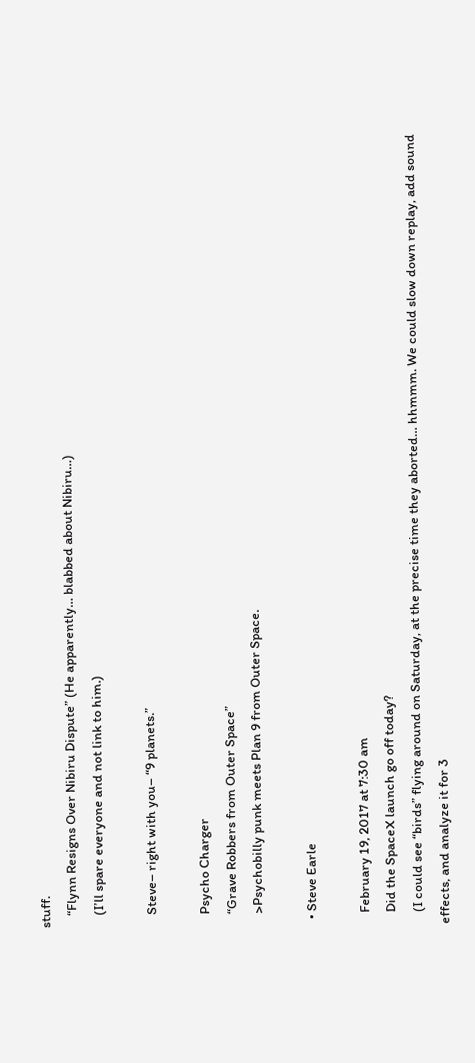stuff.
    “Flynn Resigns Over Nibiru Dispute” (He apparently… blabbed about Nibiru…)
    (I’ll spare everyone and not link to him.)

    Steve– right with you– “9 planets.”

    Psycho Charger
    “Grave Robbers from Outer Space”
    >Psychobilly punk meets Plan 9 from Outer Space.

  • Steve Earle

    February 19, 2017 at 7:30 am
    Did the SpaceX launch go off today?
    (I could see “birds” flying around on Saturday, at the precise time they aborted… hhmmm. We could slow down replay, add sound effects, and analyze it for 3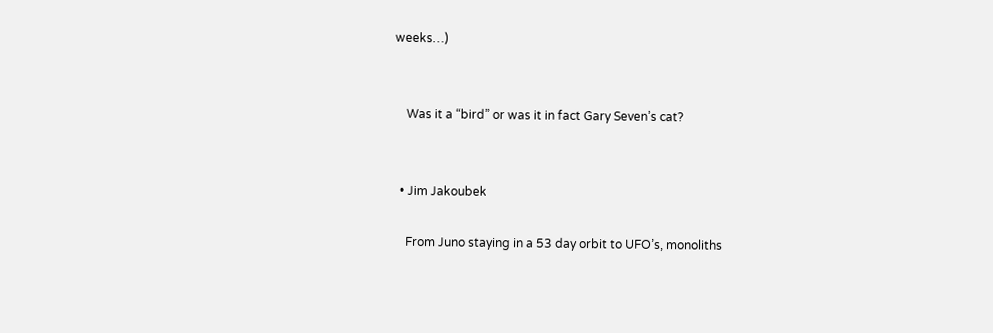weeks…)


    Was it a “bird” or was it in fact Gary Seven’s cat?


  • Jim Jakoubek

    From Juno staying in a 53 day orbit to UFO’s, monoliths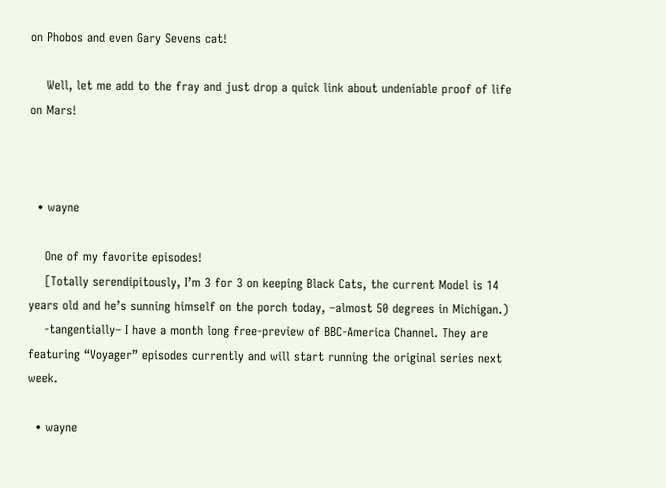on Phobos and even Gary Sevens cat!

    Well, let me add to the fray and just drop a quick link about undeniable proof of life on Mars!



  • wayne

    One of my favorite episodes!
    [Totally serendipitously, I’m 3 for 3 on keeping Black Cats, the current Model is 14 years old and he’s sunning himself on the porch today, –almost 50 degrees in Michigan.)
    -tangentially– I have a month long free-preview of BBC-America Channel. They are featuring “Voyager” episodes currently and will start running the original series next week.

  • wayne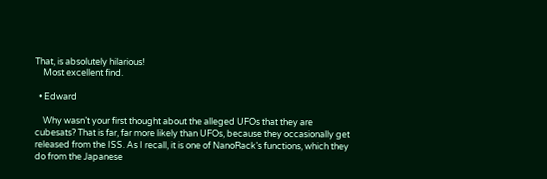That, is absolutely hilarious!
    Most excellent find.

  • Edward

    Why wasn’t your first thought about the alleged UFOs that they are cubesats? That is far, far more likely than UFOs, because they occasionally get released from the ISS. As I recall, it is one of NanoRack’s functions, which they do from the Japanese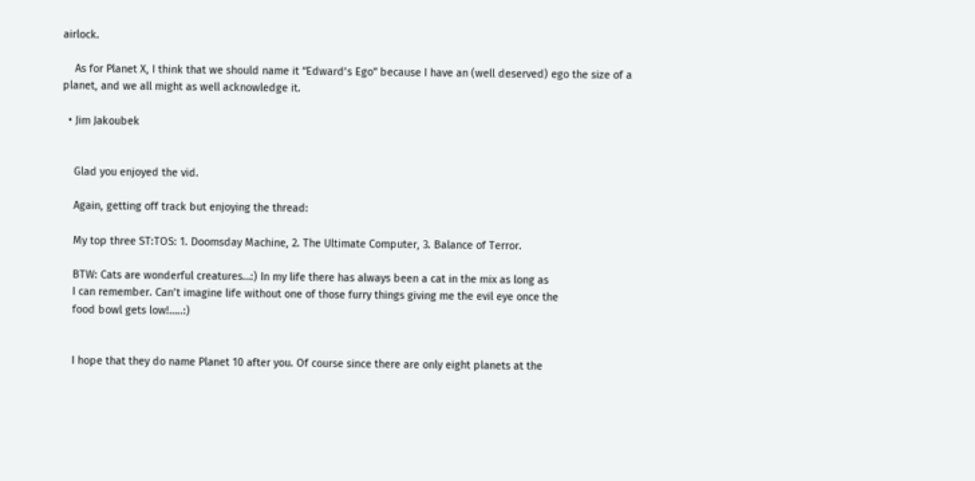airlock.

    As for Planet X, I think that we should name it “Edward’s Ego” because I have an (well deserved) ego the size of a planet, and we all might as well acknowledge it.

  • Jim Jakoubek


    Glad you enjoyed the vid.

    Again, getting off track but enjoying the thread:

    My top three ST:TOS: 1. Doomsday Machine, 2. The Ultimate Computer, 3. Balance of Terror.

    BTW: Cats are wonderful creatures…:) In my life there has always been a cat in the mix as long as
    I can remember. Can’t imagine life without one of those furry things giving me the evil eye once the
    food bowl gets low!…..:)


    I hope that they do name Planet 10 after you. Of course since there are only eight planets at the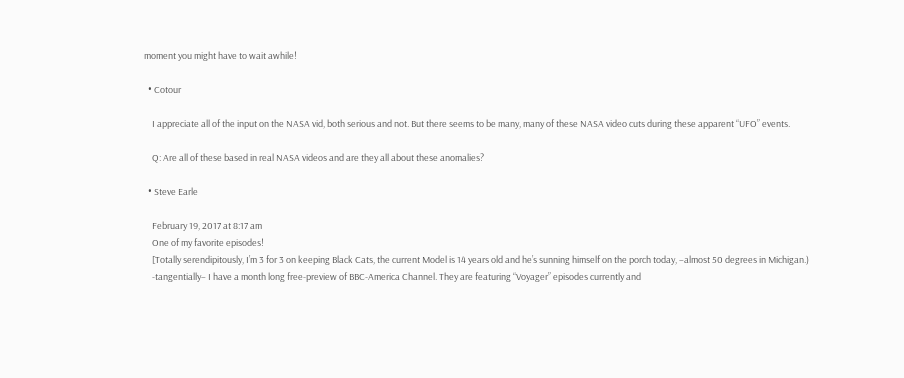moment you might have to wait awhile!

  • Cotour

    I appreciate all of the input on the NASA vid, both serious and not. But there seems to be many, many of these NASA video cuts during these apparent “UFO” events.

    Q: Are all of these based in real NASA videos and are they all about these anomalies?

  • Steve Earle

    February 19, 2017 at 8:17 am
    One of my favorite episodes!
    [Totally serendipitously, I’m 3 for 3 on keeping Black Cats, the current Model is 14 years old and he’s sunning himself on the porch today, –almost 50 degrees in Michigan.)
    -tangentially– I have a month long free-preview of BBC-America Channel. They are featuring “Voyager” episodes currently and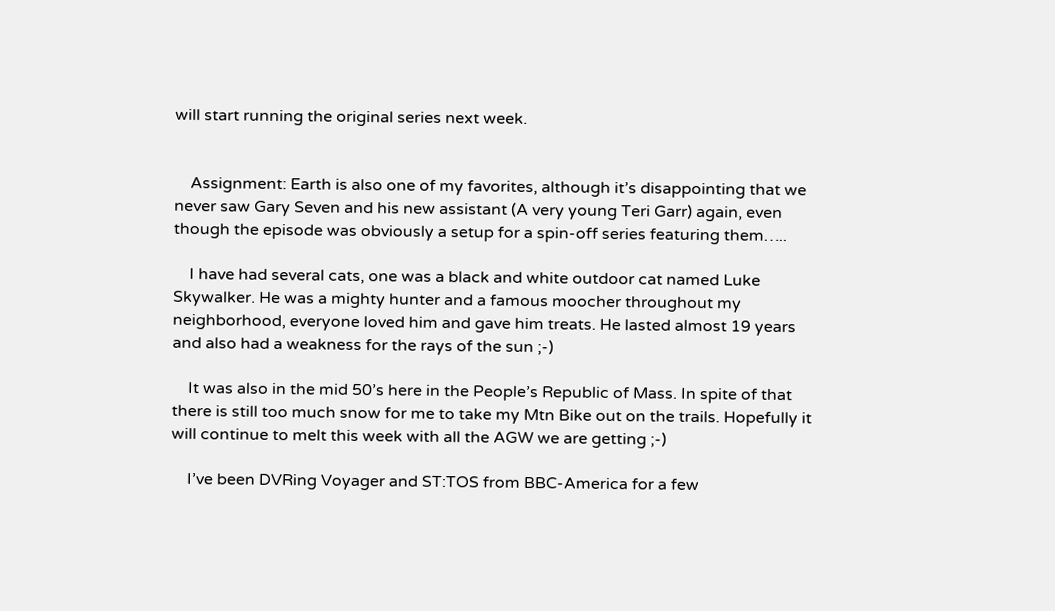will start running the original series next week.


    Assignment: Earth is also one of my favorites, although it’s disappointing that we never saw Gary Seven and his new assistant (A very young Teri Garr) again, even though the episode was obviously a setup for a spin-off series featuring them…..

    I have had several cats, one was a black and white outdoor cat named Luke Skywalker. He was a mighty hunter and a famous moocher throughout my neighborhood, everyone loved him and gave him treats. He lasted almost 19 years and also had a weakness for the rays of the sun ;-)

    It was also in the mid 50’s here in the People’s Republic of Mass. In spite of that there is still too much snow for me to take my Mtn Bike out on the trails. Hopefully it will continue to melt this week with all the AGW we are getting ;-)

    I’ve been DVRing Voyager and ST:TOS from BBC-America for a few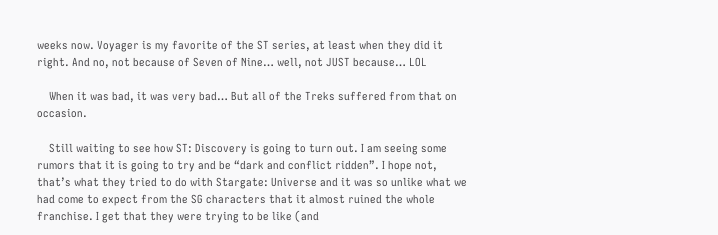weeks now. Voyager is my favorite of the ST series, at least when they did it right. And no, not because of Seven of Nine… well, not JUST because… LOL

    When it was bad, it was very bad… But all of the Treks suffered from that on occasion.

    Still waiting to see how ST: Discovery is going to turn out. I am seeing some rumors that it is going to try and be “dark and conflict ridden”. I hope not, that’s what they tried to do with Stargate: Universe and it was so unlike what we had come to expect from the SG characters that it almost ruined the whole franchise. I get that they were trying to be like (and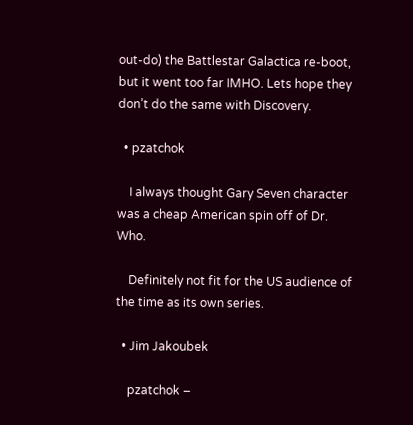out-do) the Battlestar Galactica re-boot, but it went too far IMHO. Lets hope they don’t do the same with Discovery.

  • pzatchok

    I always thought Gary Seven character was a cheap American spin off of Dr. Who.

    Definitely not fit for the US audience of the time as its own series.

  • Jim Jakoubek

    pzatchok –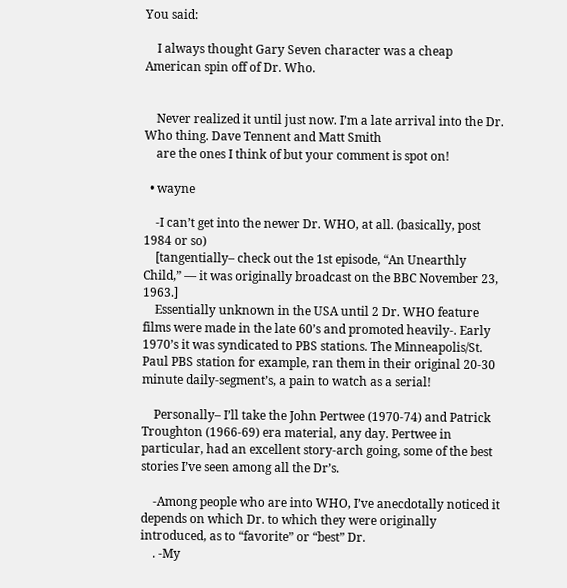You said:

    I always thought Gary Seven character was a cheap American spin off of Dr. Who.


    Never realized it until just now. I’m a late arrival into the Dr. Who thing. Dave Tennent and Matt Smith
    are the ones I think of but your comment is spot on!

  • wayne

    -I can’t get into the newer Dr. WHO, at all. (basically, post 1984 or so)
    [tangentially– check out the 1st episode, “An Unearthly Child,” — it was originally broadcast on the BBC November 23, 1963.]
    Essentially unknown in the USA until 2 Dr. WHO feature films were made in the late 60’s and promoted heavily-. Early 1970’s it was syndicated to PBS stations. The Minneapolis/St. Paul PBS station for example, ran them in their original 20-30 minute daily-segment’s, a pain to watch as a serial!

    Personally– I’ll take the John Pertwee (1970-74) and Patrick Troughton (1966-69) era material, any day. Pertwee in particular, had an excellent story-arch going, some of the best stories I’ve seen among all the Dr’s.

    -Among people who are into WHO, I’ve anecdotally noticed it depends on which Dr. to which they were originally introduced, as to “favorite” or “best” Dr.
    . -My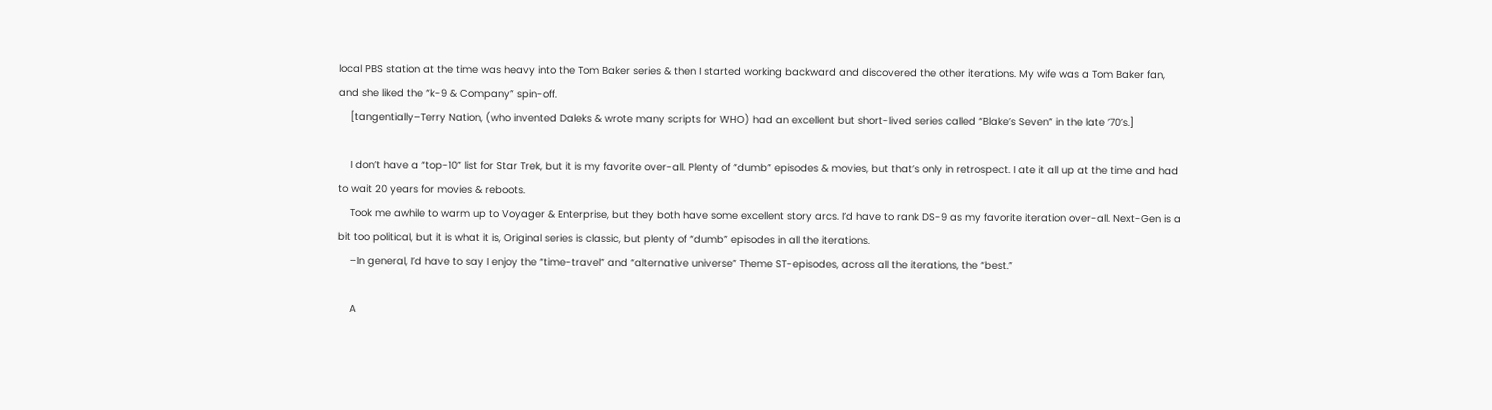local PBS station at the time was heavy into the Tom Baker series & then I started working backward and discovered the other iterations. My wife was a Tom Baker fan, and she liked the “k-9 & Company” spin-off.
    [tangentially–Terry Nation, (who invented Daleks & wrote many scripts for WHO) had an excellent but short-lived series called “Blake’s Seven” in the late ’70’s.]

    I don’t have a “top-10” list for Star Trek, but it is my favorite over-all. Plenty of “dumb” episodes & movies, but that’s only in retrospect. I ate it all up at the time and had to wait 20 years for movies & reboots.
    Took me awhile to warm up to Voyager & Enterprise, but they both have some excellent story arcs. I’d have to rank DS-9 as my favorite iteration over-all. Next-Gen is a bit too political, but it is what it is, Original series is classic, but plenty of “dumb” episodes in all the iterations.
    –In general, I’d have to say I enjoy the “time-travel” and “alternative universe” Theme ST-episodes, across all the iterations, the “best.”

    A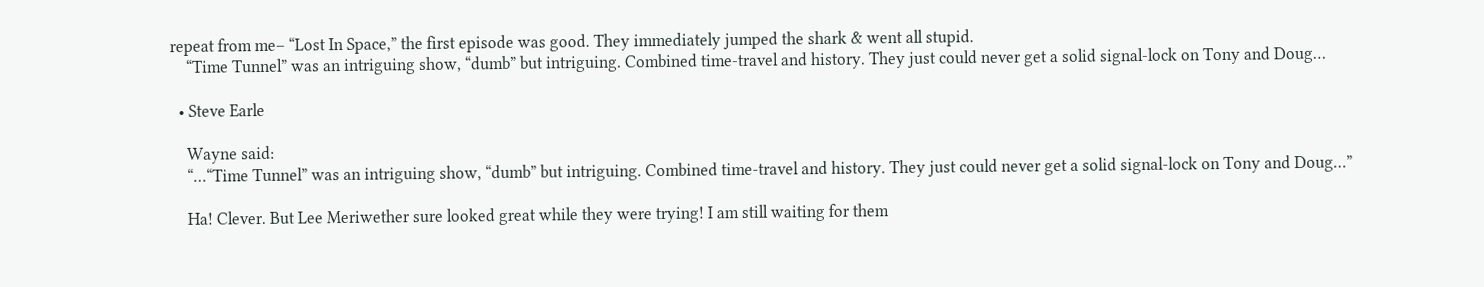repeat from me– “Lost In Space,” the first episode was good. They immediately jumped the shark & went all stupid.
    “Time Tunnel” was an intriguing show, “dumb” but intriguing. Combined time-travel and history. They just could never get a solid signal-lock on Tony and Doug…

  • Steve Earle

    Wayne said:
    “…“Time Tunnel” was an intriguing show, “dumb” but intriguing. Combined time-travel and history. They just could never get a solid signal-lock on Tony and Doug…”

    Ha! Clever. But Lee Meriwether sure looked great while they were trying! I am still waiting for them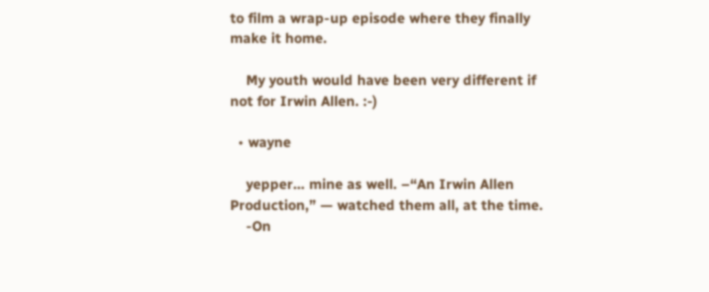to film a wrap-up episode where they finally make it home.

    My youth would have been very different if not for Irwin Allen. :-)

  • wayne

    yepper… mine as well. –“An Irwin Allen Production,” — watched them all, at the time.
    -On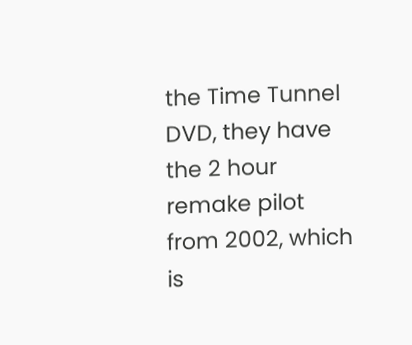the Time Tunnel DVD, they have the 2 hour remake pilot from 2002, which is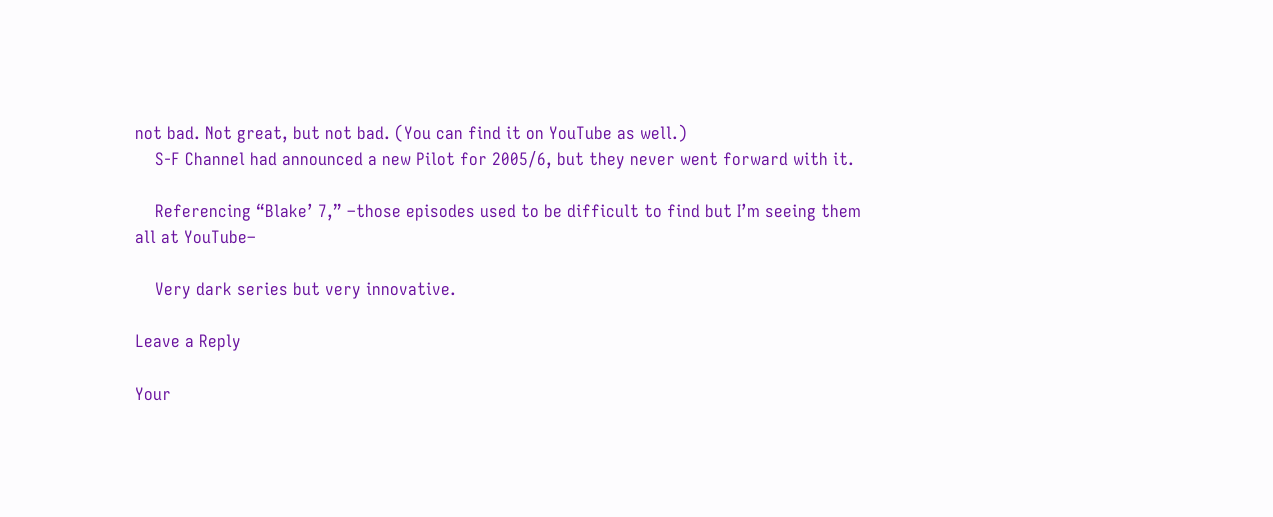not bad. Not great, but not bad. (You can find it on YouTube as well.)
    S-F Channel had announced a new Pilot for 2005/6, but they never went forward with it.

    Referencing “Blake’ 7,” –those episodes used to be difficult to find but I’m seeing them all at YouTube–

    Very dark series but very innovative.

Leave a Reply

Your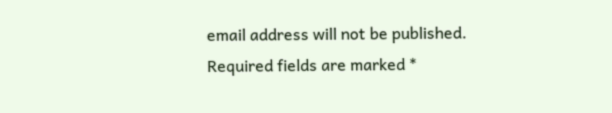email address will not be published. Required fields are marked *